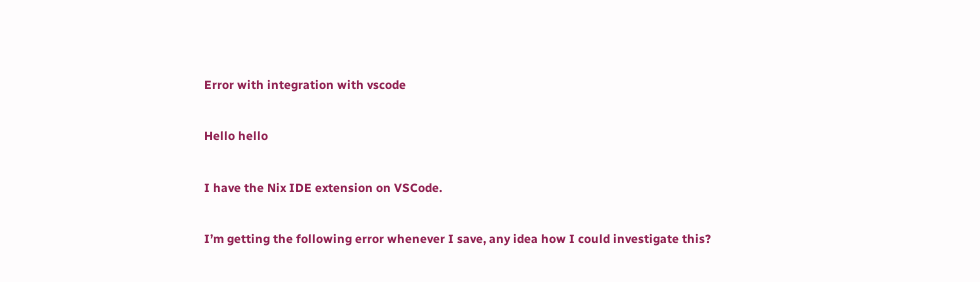Error with integration with vscode

Hello hello

I have the Nix IDE extension on VSCode.

I’m getting the following error whenever I save, any idea how I could investigate this?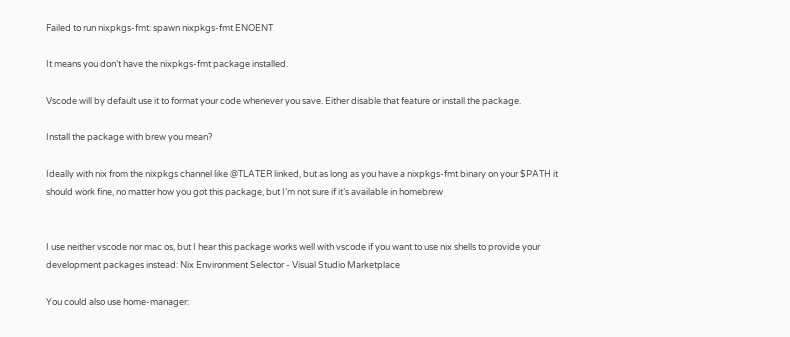Failed to run nixpkgs-fmt: spawn nixpkgs-fmt ENOENT

It means you don’t have the nixpkgs-fmt package installed.

Vscode will by default use it to format your code whenever you save. Either disable that feature or install the package.

Install the package with brew you mean?

Ideally with nix from the nixpkgs channel like @TLATER linked, but as long as you have a nixpkgs-fmt binary on your $PATH it should work fine, no matter how you got this package, but I’m not sure if it’s available in homebrew


I use neither vscode nor mac os, but I hear this package works well with vscode if you want to use nix shells to provide your development packages instead: Nix Environment Selector - Visual Studio Marketplace

You could also use home-manager: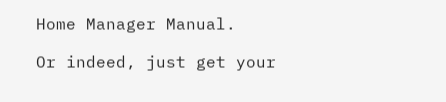Home Manager Manual.

Or indeed, just get your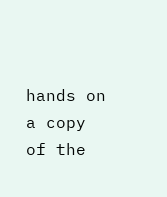hands on a copy of the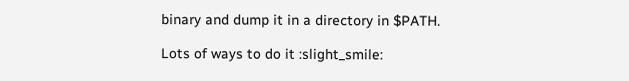binary and dump it in a directory in $PATH.

Lots of ways to do it :slight_smile: